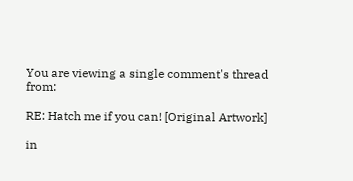You are viewing a single comment's thread from:

RE: Hatch me if you can! [Original Artwork]

in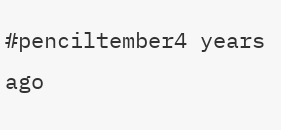#penciltember4 years ago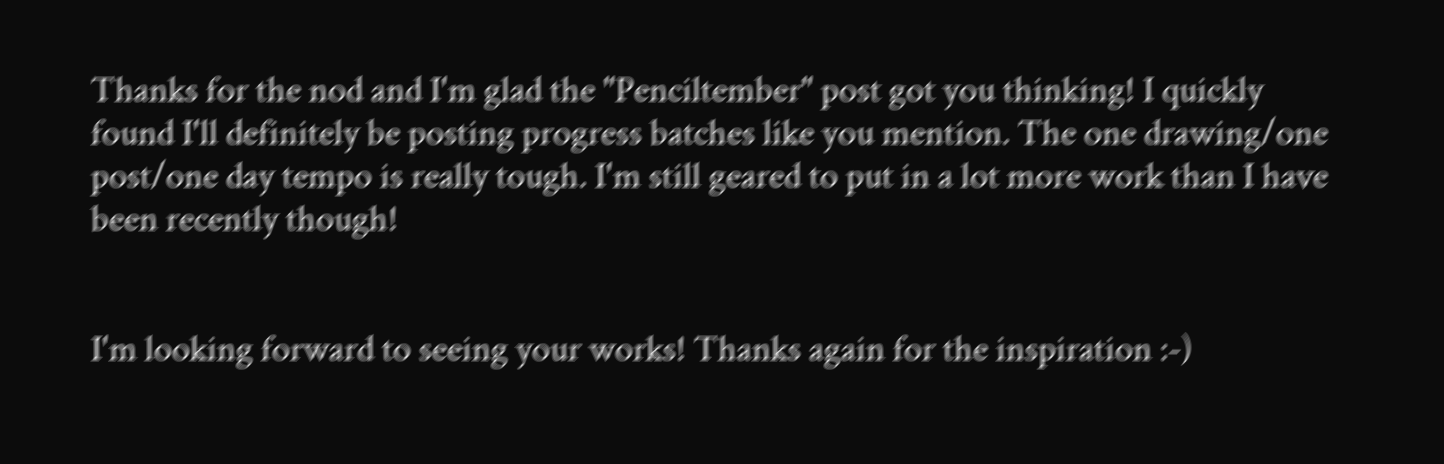Thanks for the nod and I'm glad the "Penciltember" post got you thinking! I quickly found I'll definitely be posting progress batches like you mention. The one drawing/one post/one day tempo is really tough. I'm still geared to put in a lot more work than I have been recently though!


I'm looking forward to seeing your works! Thanks again for the inspiration :-)